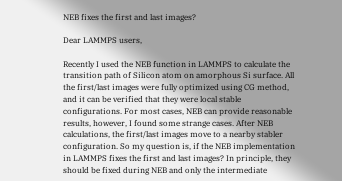NEB fixes the first and last images?

Dear LAMMPS users,

Recently I used the NEB function in LAMMPS to calculate the transition path of Silicon atom on amorphous Si surface. All the first/last images were fully optimized using CG method, and it can be verified that they were local stable configurations. For most cases, NEB can provide reasonable results, however, I found some strange cases. After NEB calculations, the first/last images move to a nearby stabler configuration. So my question is, if the NEB implementation in LAMMPS fixes the first and last images? In principle, they should be fixed during NEB and only the intermediate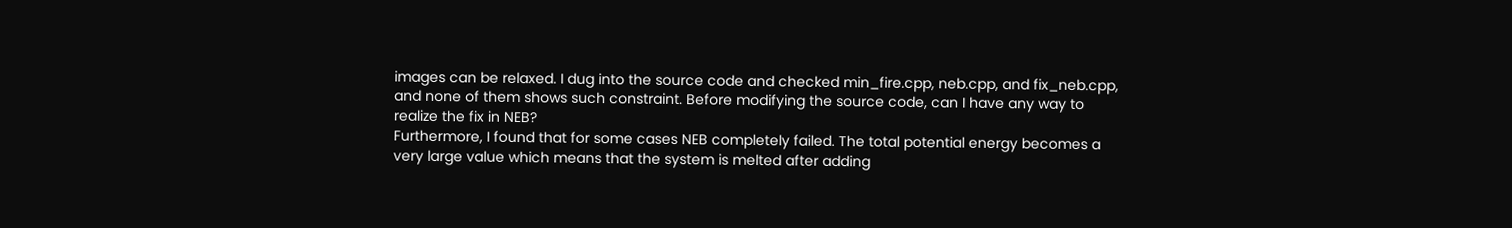images can be relaxed. I dug into the source code and checked min_fire.cpp, neb.cpp, and fix_neb.cpp, and none of them shows such constraint. Before modifying the source code, can I have any way to realize the fix in NEB?
Furthermore, I found that for some cases NEB completely failed. The total potential energy becomes a very large value which means that the system is melted after adding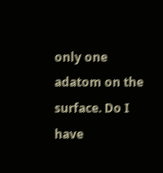only one adatom on the surface. Do I have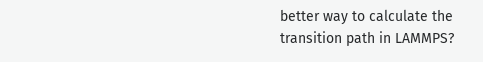better way to calculate the transition path in LAMMPS?